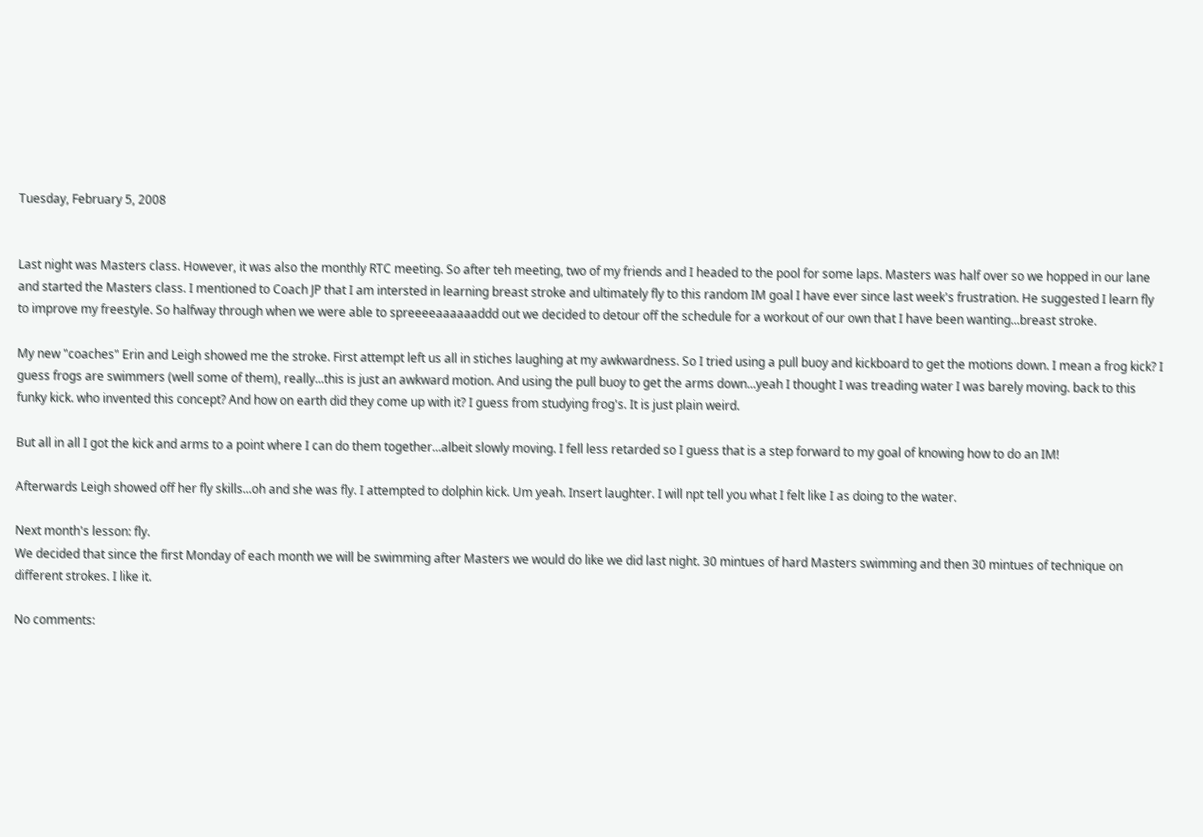Tuesday, February 5, 2008


Last night was Masters class. However, it was also the monthly RTC meeting. So after teh meeting, two of my friends and I headed to the pool for some laps. Masters was half over so we hopped in our lane and started the Masters class. I mentioned to Coach JP that I am intersted in learning breast stroke and ultimately fly to this random IM goal I have ever since last week's frustration. He suggested I learn fly to improve my freestyle. So halfway through when we were able to spreeeeaaaaaaddd out we decided to detour off the schedule for a workout of our own that I have been wanting...breast stroke.

My new "coaches" Erin and Leigh showed me the stroke. First attempt left us all in stiches laughing at my awkwardness. So I tried using a pull buoy and kickboard to get the motions down. I mean a frog kick? I guess frogs are swimmers (well some of them), really...this is just an awkward motion. And using the pull buoy to get the arms down...yeah I thought I was treading water I was barely moving. back to this funky kick. who invented this concept? And how on earth did they come up with it? I guess from studying frog's. It is just plain weird.

But all in all I got the kick and arms to a point where I can do them together...albeit slowly moving. I fell less retarded so I guess that is a step forward to my goal of knowing how to do an IM!

Afterwards Leigh showed off her fly skills...oh and she was fly. I attempted to dolphin kick. Um yeah. Insert laughter. I will npt tell you what I felt like I as doing to the water.

Next month's lesson: fly.
We decided that since the first Monday of each month we will be swimming after Masters we would do like we did last night. 30 mintues of hard Masters swimming and then 30 mintues of technique on different strokes. I like it.

No comments: